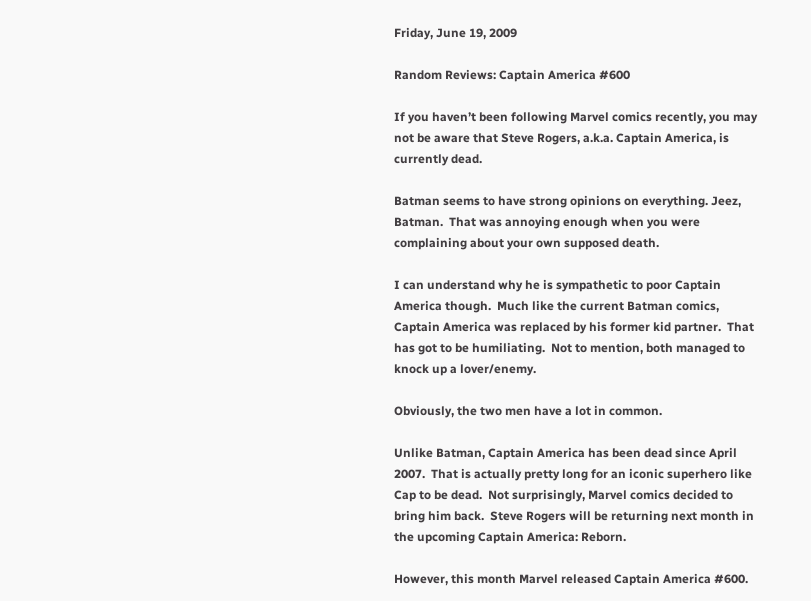Friday, June 19, 2009

Random Reviews: Captain America #600

If you haven’t been following Marvel comics recently, you may not be aware that Steve Rogers, a.k.a. Captain America, is currently dead.

Batman seems to have strong opinions on everything. Jeez, Batman.  That was annoying enough when you were complaining about your own supposed death.

I can understand why he is sympathetic to poor Captain America though.  Much like the current Batman comics, Captain America was replaced by his former kid partner.  That has got to be humiliating.  Not to mention, both managed to knock up a lover/enemy.

Obviously, the two men have a lot in common.

Unlike Batman, Captain America has been dead since April 2007.  That is actually pretty long for an iconic superhero like Cap to be dead.  Not surprisingly, Marvel comics decided to bring him back.  Steve Rogers will be returning next month in the upcoming Captain America: Reborn.

However, this month Marvel released Captain America #600.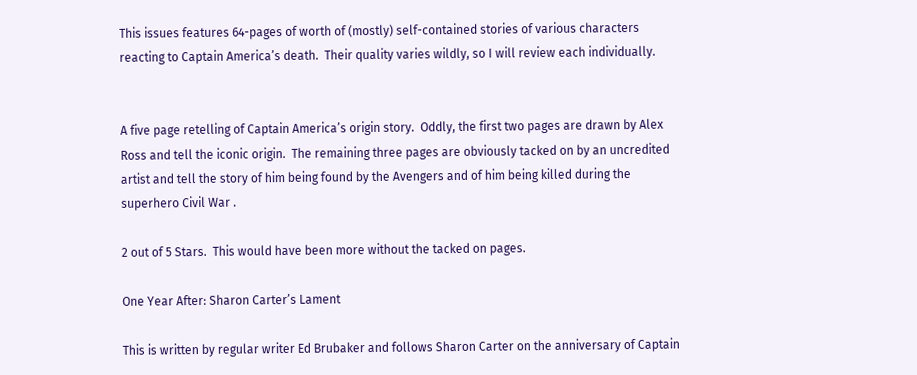This issues features 64-pages of worth of (mostly) self-contained stories of various characters reacting to Captain America’s death.  Their quality varies wildly, so I will review each individually.


A five page retelling of Captain America’s origin story.  Oddly, the first two pages are drawn by Alex Ross and tell the iconic origin.  The remaining three pages are obviously tacked on by an uncredited artist and tell the story of him being found by the Avengers and of him being killed during the superhero Civil War .

2 out of 5 Stars.  This would have been more without the tacked on pages.

One Year After: Sharon Carter’s Lament

This is written by regular writer Ed Brubaker and follows Sharon Carter on the anniversary of Captain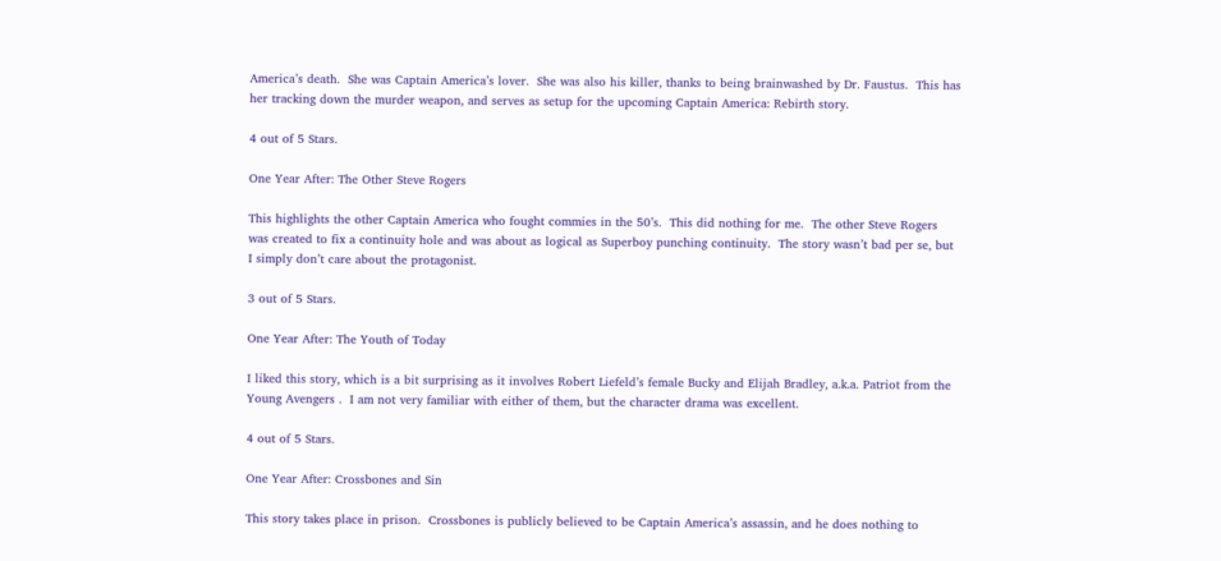America’s death.  She was Captain America’s lover.  She was also his killer, thanks to being brainwashed by Dr. Faustus.  This has her tracking down the murder weapon, and serves as setup for the upcoming Captain America: Rebirth story.

4 out of 5 Stars.

One Year After: The Other Steve Rogers

This highlights the other Captain America who fought commies in the 50’s.  This did nothing for me.  The other Steve Rogers was created to fix a continuity hole and was about as logical as Superboy punching continuity.  The story wasn’t bad per se, but I simply don’t care about the protagonist.

3 out of 5 Stars.

One Year After: The Youth of Today

I liked this story, which is a bit surprising as it involves Robert Liefeld’s female Bucky and Elijah Bradley, a.k.a. Patriot from the Young Avengers .  I am not very familiar with either of them, but the character drama was excellent.

4 out of 5 Stars.

One Year After: Crossbones and Sin

This story takes place in prison.  Crossbones is publicly believed to be Captain America’s assassin, and he does nothing to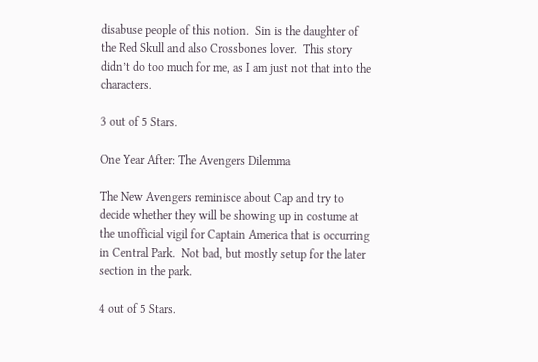disabuse people of this notion.  Sin is the daughter of the Red Skull and also Crossbones lover.  This story didn’t do too much for me, as I am just not that into the characters.

3 out of 5 Stars.

One Year After: The Avengers Dilemma

The New Avengers reminisce about Cap and try to decide whether they will be showing up in costume at the unofficial vigil for Captain America that is occurring in Central Park.  Not bad, but mostly setup for the later section in the park.

4 out of 5 Stars.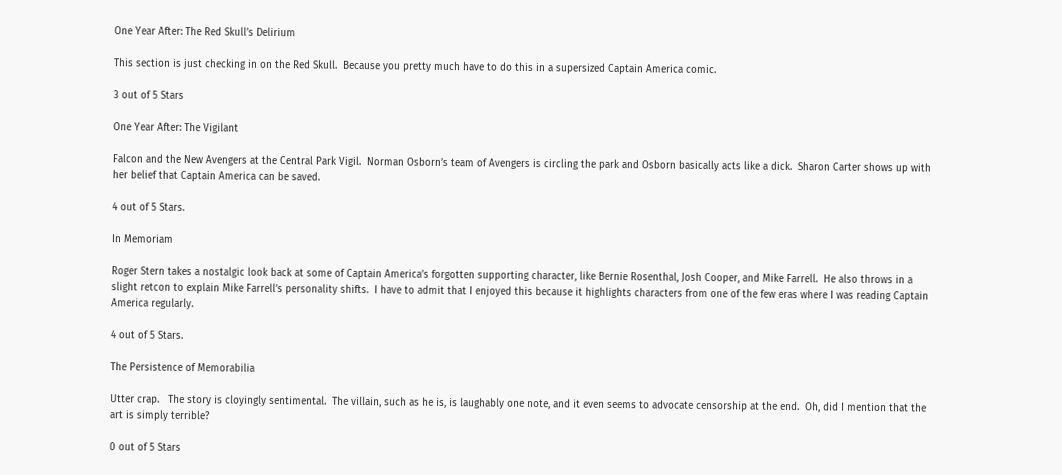One Year After: The Red Skull’s Delirium

This section is just checking in on the Red Skull.  Because you pretty much have to do this in a supersized Captain America comic.

3 out of 5 Stars

One Year After: The Vigilant

Falcon and the New Avengers at the Central Park Vigil.  Norman Osborn’s team of Avengers is circling the park and Osborn basically acts like a dick.  Sharon Carter shows up with her belief that Captain America can be saved.

4 out of 5 Stars.

In Memoriam

Roger Stern takes a nostalgic look back at some of Captain America’s forgotten supporting character, like Bernie Rosenthal, Josh Cooper, and Mike Farrell.  He also throws in a slight retcon to explain Mike Farrell’s personality shifts.  I have to admit that I enjoyed this because it highlights characters from one of the few eras where I was reading Captain America regularly.

4 out of 5 Stars.

The Persistence of Memorabilia

Utter crap.   The story is cloyingly sentimental.  The villain, such as he is, is laughably one note, and it even seems to advocate censorship at the end.  Oh, did I mention that the art is simply terrible?

0 out of 5 Stars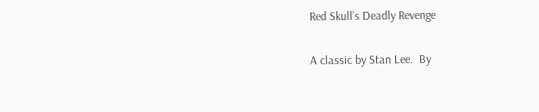Red Skull’s Deadly Revenge

A classic by Stan Lee.  By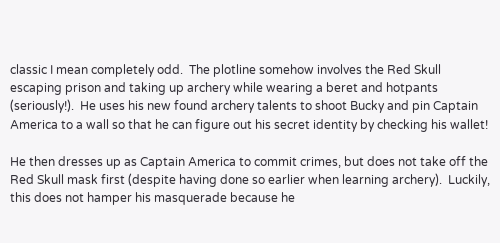classic I mean completely odd.  The plotline somehow involves the Red Skull escaping prison and taking up archery while wearing a beret and hotpants (seriously!).  He uses his new found archery talents to shoot Bucky and pin Captain America to a wall so that he can figure out his secret identity by checking his wallet!

He then dresses up as Captain America to commit crimes, but does not take off the Red Skull mask first (despite having done so earlier when learning archery).  Luckily, this does not hamper his masquerade because he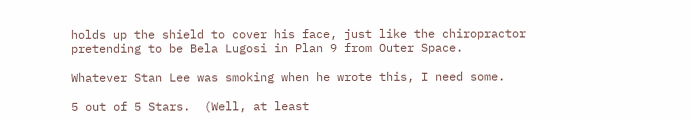holds up the shield to cover his face, just like the chiropractor pretending to be Bela Lugosi in Plan 9 from Outer Space.

Whatever Stan Lee was smoking when he wrote this, I need some.

5 out of 5 Stars.  (Well, at least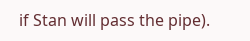if Stan will pass the pipe).